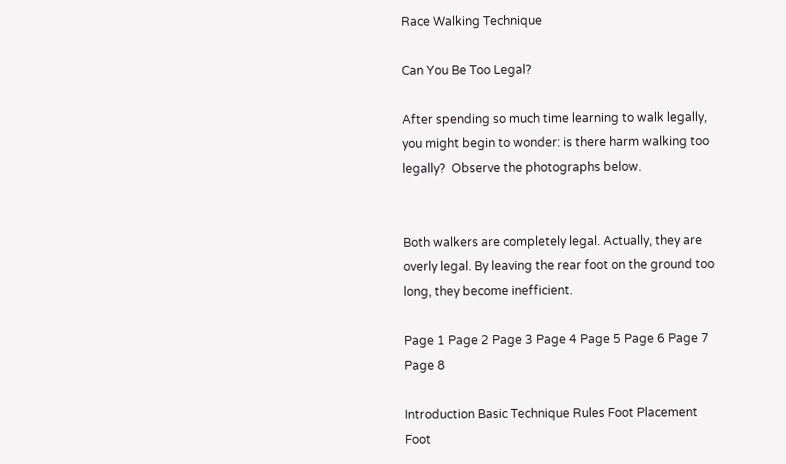Race Walking Technique

Can You Be Too Legal?

After spending so much time learning to walk legally, you might begin to wonder: is there harm walking too legally?  Observe the photographs below.


Both walkers are completely legal. Actually, they are overly legal. By leaving the rear foot on the ground too long, they become inefficient.

Page 1 Page 2 Page 3 Page 4 Page 5 Page 6 Page 7 Page 8

Introduction Basic Technique Rules Foot Placement Foot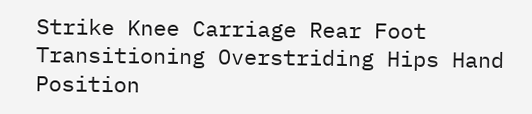Strike Knee Carriage Rear Foot Transitioning Overstriding Hips Hand Position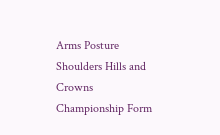Arms Posture Shoulders Hills and Crowns Championship Form